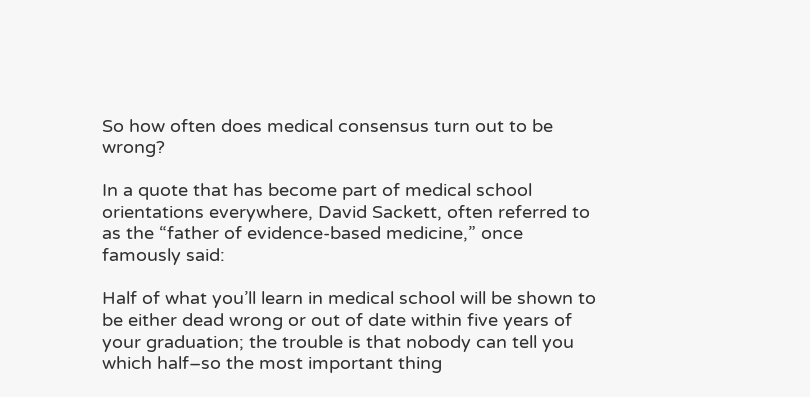So how often does medical consensus turn out to be wrong?

In a quote that has become part of medical school orientations everywhere, David Sackett, often referred to as the “father of evidence-based medicine,” once famously said:

Half of what you’ll learn in medical school will be shown to be either dead wrong or out of date within five years of your graduation; the trouble is that nobody can tell you which half–so the most important thing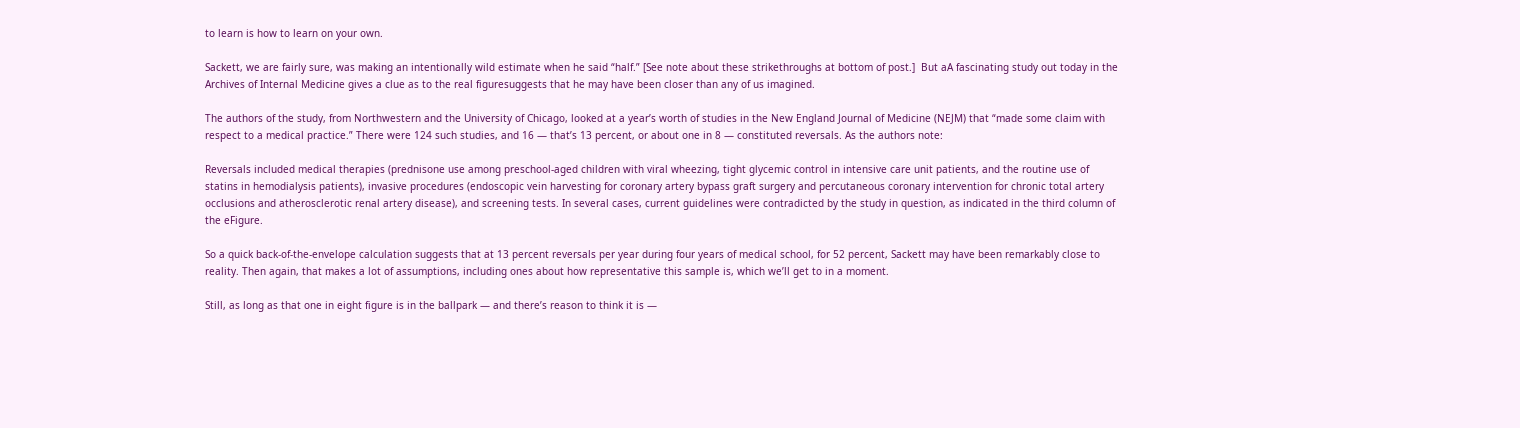to learn is how to learn on your own.

Sackett, we are fairly sure, was making an intentionally wild estimate when he said “half.” [See note about these strikethroughs at bottom of post.]  But aA fascinating study out today in the Archives of Internal Medicine gives a clue as to the real figuresuggests that he may have been closer than any of us imagined.

The authors of the study, from Northwestern and the University of Chicago, looked at a year’s worth of studies in the New England Journal of Medicine (NEJM) that “made some claim with respect to a medical practice.” There were 124 such studies, and 16 — that’s 13 percent, or about one in 8 — constituted reversals. As the authors note:

Reversals included medical therapies (prednisone use among preschool-aged children with viral wheezing, tight glycemic control in intensive care unit patients, and the routine use of statins in hemodialysis patients), invasive procedures (endoscopic vein harvesting for coronary artery bypass graft surgery and percutaneous coronary intervention for chronic total artery occlusions and atherosclerotic renal artery disease), and screening tests. In several cases, current guidelines were contradicted by the study in question, as indicated in the third column of the eFigure.

So a quick back-of-the-envelope calculation suggests that at 13 percent reversals per year during four years of medical school, for 52 percent, Sackett may have been remarkably close to reality. Then again, that makes a lot of assumptions, including ones about how representative this sample is, which we’ll get to in a moment.

Still, as long as that one in eight figure is in the ballpark — and there’s reason to think it is —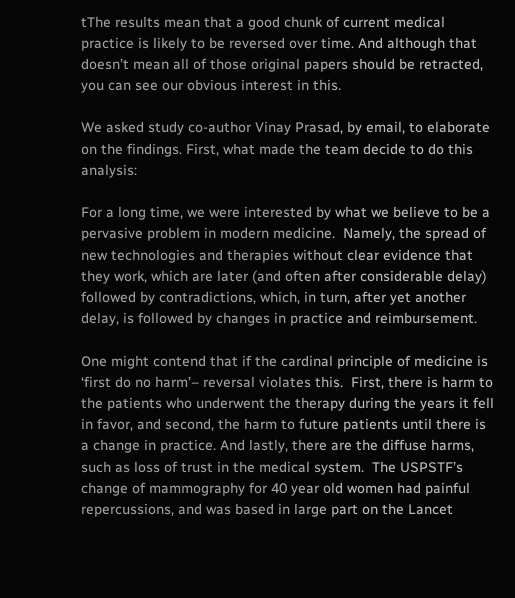tThe results mean that a good chunk of current medical practice is likely to be reversed over time. And although that doesn’t mean all of those original papers should be retracted, you can see our obvious interest in this.

We asked study co-author Vinay Prasad, by email, to elaborate on the findings. First, what made the team decide to do this analysis:

For a long time, we were interested by what we believe to be a pervasive problem in modern medicine.  Namely, the spread of new technologies and therapies without clear evidence that they work, which are later (and often after considerable delay) followed by contradictions, which, in turn, after yet another delay, is followed by changes in practice and reimbursement.

One might contend that if the cardinal principle of medicine is ‘first do no harm’– reversal violates this.  First, there is harm to the patients who underwent the therapy during the years it fell in favor, and second, the harm to future patients until there is a change in practice. And lastly, there are the diffuse harms, such as loss of trust in the medical system.  The USPSTF’s change of mammography for 40 year old women had painful repercussions, and was based in large part on the Lancet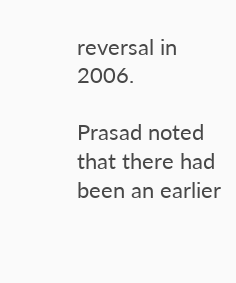reversal in 2006.

Prasad noted that there had been an earlier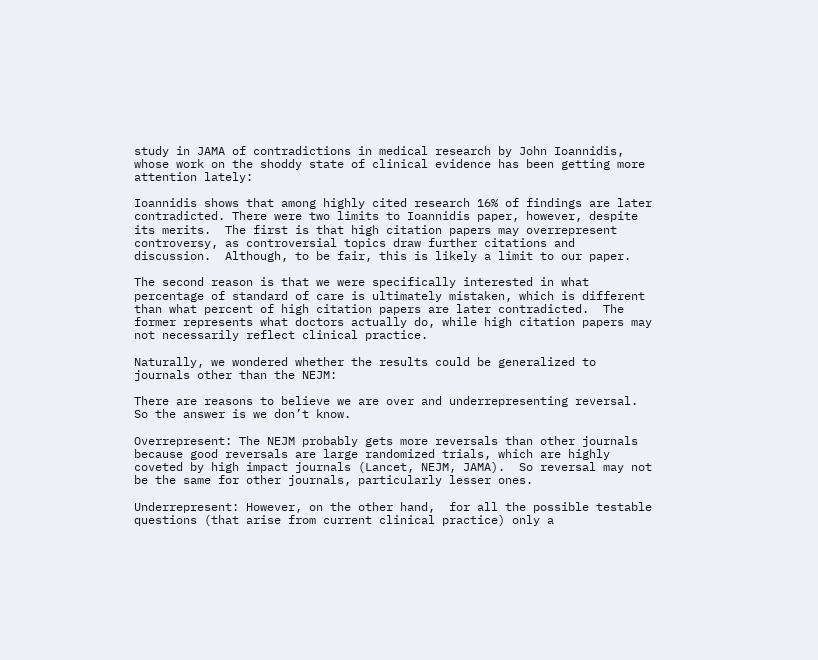study in JAMA of contradictions in medical research by John Ioannidis, whose work on the shoddy state of clinical evidence has been getting more attention lately:

Ioannidis shows that among highly cited research 16% of findings are later contradicted. There were two limits to Ioannidis paper, however, despite its merits.  The first is that high citation papers may overrepresent controversy, as controversial topics draw further citations and discussion.  Although, to be fair, this is likely a limit to our paper.

The second reason is that we were specifically interested in what percentage of standard of care is ultimately mistaken, which is different than what percent of high citation papers are later contradicted.  The former represents what doctors actually do, while high citation papers may not necessarily reflect clinical practice.

Naturally, we wondered whether the results could be generalized to journals other than the NEJM:

There are reasons to believe we are over and underrepresenting reversal.  So the answer is we don’t know.

Overrepresent: The NEJM probably gets more reversals than other journals because good reversals are large randomized trials, which are highly coveted by high impact journals (Lancet, NEJM, JAMA).  So reversal may not be the same for other journals, particularly lesser ones.

Underrepresent: However, on the other hand,  for all the possible testable questions (that arise from current clinical practice) only a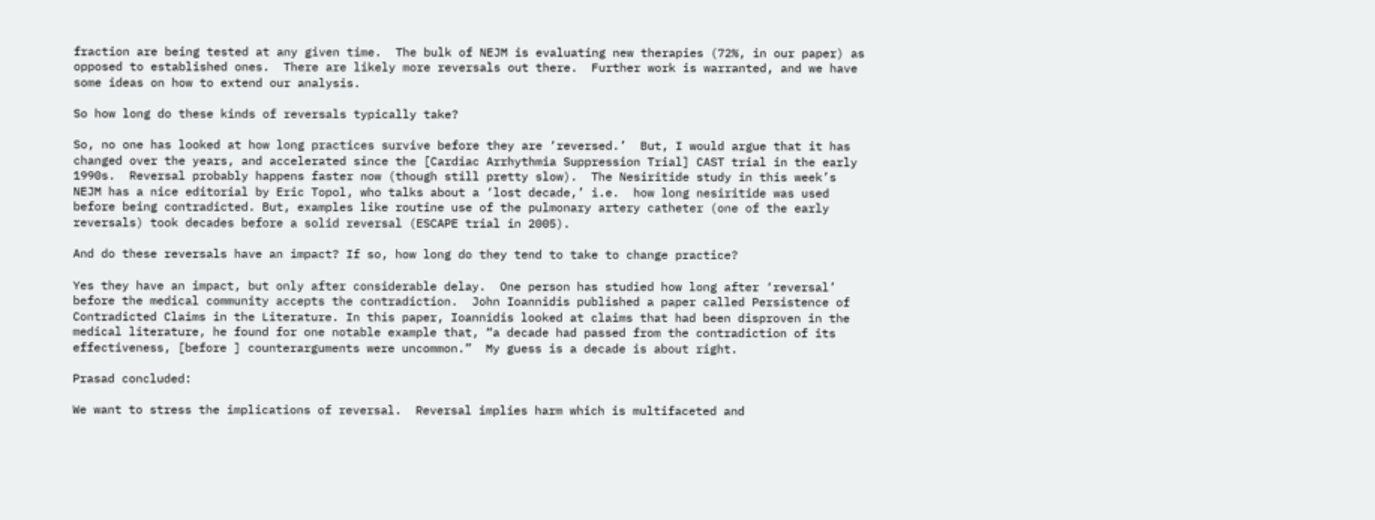fraction are being tested at any given time.  The bulk of NEJM is evaluating new therapies (72%, in our paper) as opposed to established ones.  There are likely more reversals out there.  Further work is warranted, and we have some ideas on how to extend our analysis.

So how long do these kinds of reversals typically take?

So, no one has looked at how long practices survive before they are ‘reversed.’  But, I would argue that it has changed over the years, and accelerated since the [Cardiac Arrhythmia Suppression Trial] CAST trial in the early 1990s.  Reversal probably happens faster now (though still pretty slow).  The Nesiritide study in this week’s NEJM has a nice editorial by Eric Topol, who talks about a ‘lost decade,’ i.e.  how long nesiritide was used before being contradicted. But, examples like routine use of the pulmonary artery catheter (one of the early reversals) took decades before a solid reversal (ESCAPE trial in 2005).

And do these reversals have an impact? If so, how long do they tend to take to change practice?

Yes they have an impact, but only after considerable delay.  One person has studied how long after ‘reversal’ before the medical community accepts the contradiction.  John Ioannidis published a paper called Persistence of Contradicted Claims in the Literature. In this paper, Ioannidis looked at claims that had been disproven in the medical literature, he found for one notable example that, “a decade had passed from the contradiction of its effectiveness, [before ] counterarguments were uncommon.”  My guess is a decade is about right.

Prasad concluded:

We want to stress the implications of reversal.  Reversal implies harm which is multifaceted and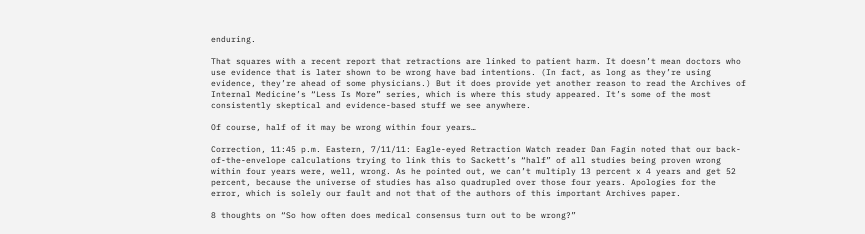enduring.

That squares with a recent report that retractions are linked to patient harm. It doesn’t mean doctors who use evidence that is later shown to be wrong have bad intentions. (In fact, as long as they’re using evidence, they’re ahead of some physicians.) But it does provide yet another reason to read the Archives of Internal Medicine’s “Less Is More” series, which is where this study appeared. It’s some of the most consistently skeptical and evidence-based stuff we see anywhere.

Of course, half of it may be wrong within four years…

Correction, 11:45 p.m. Eastern, 7/11/11: Eagle-eyed Retraction Watch reader Dan Fagin noted that our back-of-the-envelope calculations trying to link this to Sackett’s “half” of all studies being proven wrong within four years were, well, wrong. As he pointed out, we can’t multiply 13 percent x 4 years and get 52 percent, because the universe of studies has also quadrupled over those four years. Apologies for the error, which is solely our fault and not that of the authors of this important Archives paper.

8 thoughts on “So how often does medical consensus turn out to be wrong?”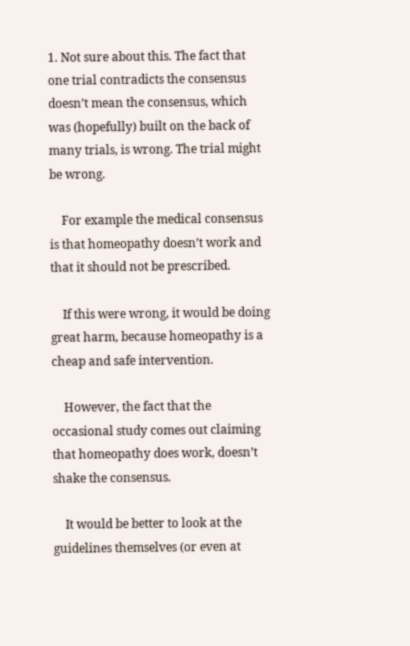1. Not sure about this. The fact that one trial contradicts the consensus doesn’t mean the consensus, which was (hopefully) built on the back of many trials, is wrong. The trial might be wrong.

    For example the medical consensus is that homeopathy doesn’t work and that it should not be prescribed.

    If this were wrong, it would be doing great harm, because homeopathy is a cheap and safe intervention.

    However, the fact that the occasional study comes out claiming that homeopathy does work, doesn’t shake the consensus.

    It would be better to look at the guidelines themselves (or even at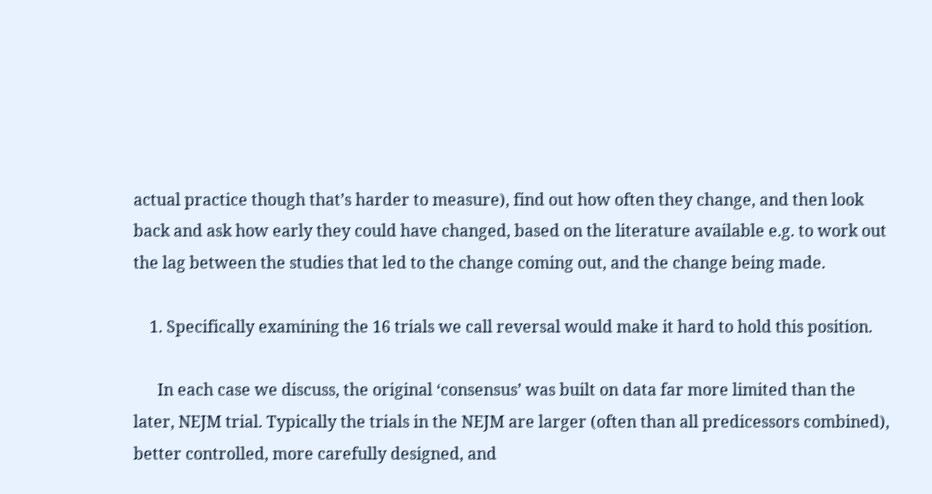actual practice though that’s harder to measure), find out how often they change, and then look back and ask how early they could have changed, based on the literature available e.g. to work out the lag between the studies that led to the change coming out, and the change being made.

    1. Specifically examining the 16 trials we call reversal would make it hard to hold this position.

      In each case we discuss, the original ‘consensus’ was built on data far more limited than the later, NEJM trial. Typically the trials in the NEJM are larger (often than all predicessors combined), better controlled, more carefully designed, and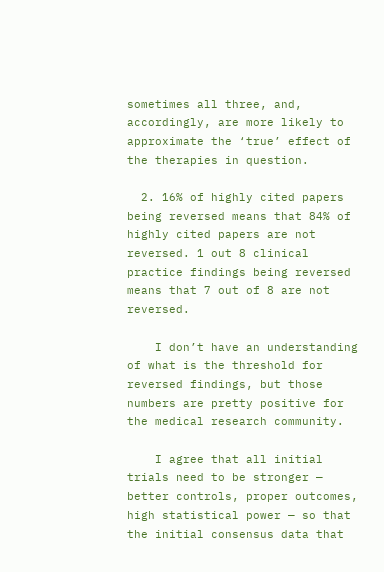sometimes all three, and, accordingly, are more likely to approximate the ‘true’ effect of the therapies in question.

  2. 16% of highly cited papers being reversed means that 84% of highly cited papers are not reversed. 1 out 8 clinical practice findings being reversed means that 7 out of 8 are not reversed.

    I don’t have an understanding of what is the threshold for reversed findings, but those numbers are pretty positive for the medical research community.

    I agree that all initial trials need to be stronger — better controls, proper outcomes, high statistical power — so that the initial consensus data that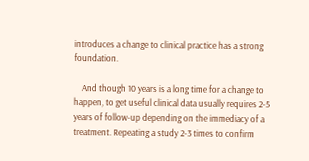introduces a change to clinical practice has a strong foundation.

    And though 10 years is a long time for a change to happen, to get useful clinical data usually requires 2-5 years of follow-up depending on the immediacy of a treatment. Repeating a study 2-3 times to confirm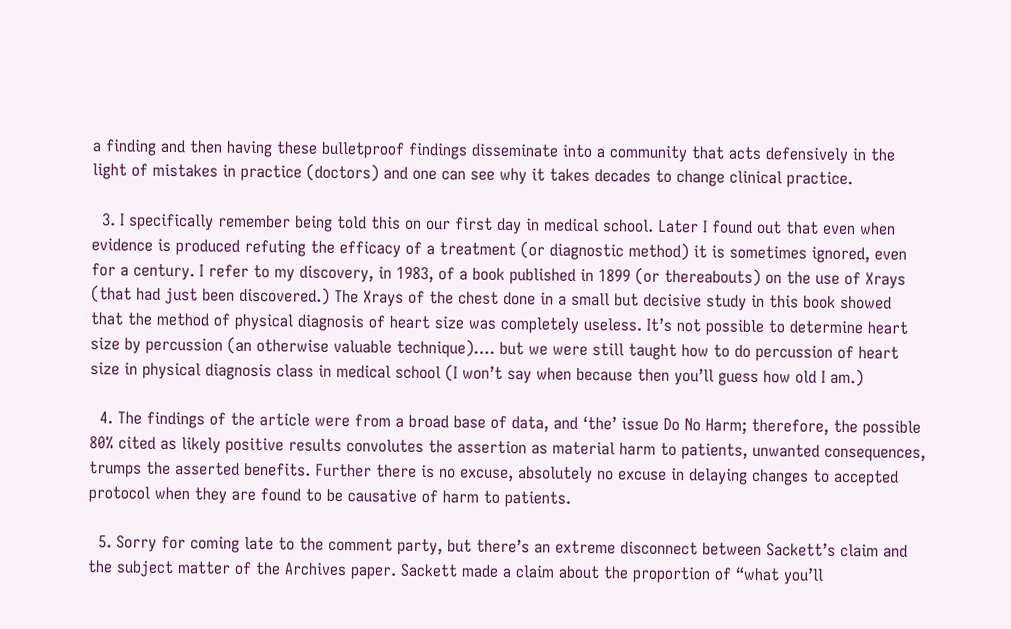a finding and then having these bulletproof findings disseminate into a community that acts defensively in the light of mistakes in practice (doctors) and one can see why it takes decades to change clinical practice.

  3. I specifically remember being told this on our first day in medical school. Later I found out that even when evidence is produced refuting the efficacy of a treatment (or diagnostic method) it is sometimes ignored, even for a century. I refer to my discovery, in 1983, of a book published in 1899 (or thereabouts) on the use of Xrays (that had just been discovered.) The Xrays of the chest done in a small but decisive study in this book showed that the method of physical diagnosis of heart size was completely useless. It’s not possible to determine heart size by percussion (an otherwise valuable technique)…. but we were still taught how to do percussion of heart size in physical diagnosis class in medical school (I won’t say when because then you’ll guess how old I am.)

  4. The findings of the article were from a broad base of data, and ‘the’ issue Do No Harm; therefore, the possible 80% cited as likely positive results convolutes the assertion as material harm to patients, unwanted consequences, trumps the asserted benefits. Further there is no excuse, absolutely no excuse in delaying changes to accepted protocol when they are found to be causative of harm to patients.

  5. Sorry for coming late to the comment party, but there’s an extreme disconnect between Sackett’s claim and the subject matter of the Archives paper. Sackett made a claim about the proportion of “what you’ll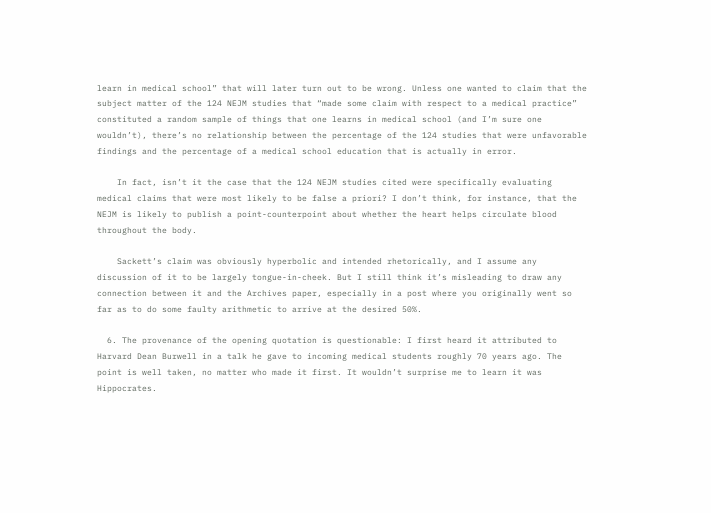learn in medical school” that will later turn out to be wrong. Unless one wanted to claim that the subject matter of the 124 NEJM studies that “made some claim with respect to a medical practice” constituted a random sample of things that one learns in medical school (and I’m sure one wouldn’t), there’s no relationship between the percentage of the 124 studies that were unfavorable findings and the percentage of a medical school education that is actually in error.

    In fact, isn’t it the case that the 124 NEJM studies cited were specifically evaluating medical claims that were most likely to be false a priori? I don’t think, for instance, that the NEJM is likely to publish a point-counterpoint about whether the heart helps circulate blood throughout the body.

    Sackett’s claim was obviously hyperbolic and intended rhetorically, and I assume any discussion of it to be largely tongue-in-cheek. But I still think it’s misleading to draw any connection between it and the Archives paper, especially in a post where you originally went so far as to do some faulty arithmetic to arrive at the desired 50%.

  6. The provenance of the opening quotation is questionable: I first heard it attributed to Harvard Dean Burwell in a talk he gave to incoming medical students roughly 70 years ago. The point is well taken, no matter who made it first. It wouldn’t surprise me to learn it was Hippocrates.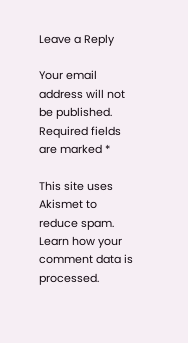Leave a Reply

Your email address will not be published. Required fields are marked *

This site uses Akismet to reduce spam. Learn how your comment data is processed.